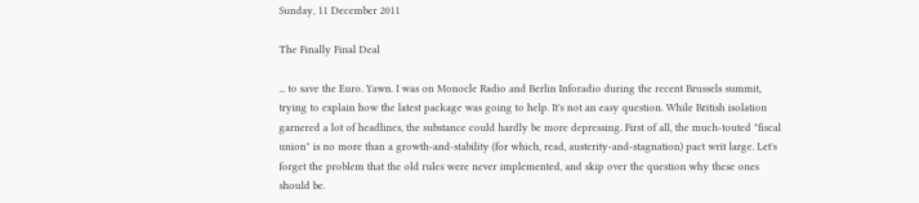Sunday, 11 December 2011

The Finally Final Deal

... to save the Euro. Yawn. I was on Monocle Radio and Berlin Inforadio during the recent Brussels summit, trying to explain how the latest package was going to help. It's not an easy question. While British isolation garnered a lot of headlines, the substance could hardly be more depressing. First of all, the much-touted "fiscal union" is no more than a growth-and-stability (for which, read, austerity-and-stagnation) pact writ large. Let's forget the problem that the old rules were never implemented, and skip over the question why these ones should be.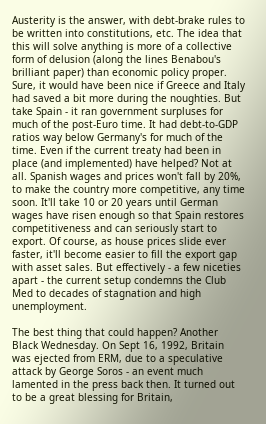Austerity is the answer, with debt-brake rules to be written into constitutions, etc. The idea that this will solve anything is more of a collective form of delusion (along the lines Benabou's brilliant paper) than economic policy proper. Sure, it would have been nice if Greece and Italy had saved a bit more during the noughties. But take Spain - it ran government surpluses for much of the post-Euro time. It had debt-to-GDP ratios way below Germany's for much of the time. Even if the current treaty had been in place (and implemented) have helped? Not at all. Spanish wages and prices won't fall by 20%, to make the country more competitive, any time soon. It'll take 10 or 20 years until German wages have risen enough so that Spain restores competitiveness and can seriously start to export. Of course, as house prices slide ever faster, it'll become easier to fill the export gap with asset sales. But effectively - a few niceties apart - the current setup condemns the Club Med to decades of stagnation and high unemployment.

The best thing that could happen? Another Black Wednesday. On Sept 16, 1992, Britain was ejected from ERM, due to a speculative attack by George Soros - an event much lamented in the press back then. It turned out to be a great blessing for Britain,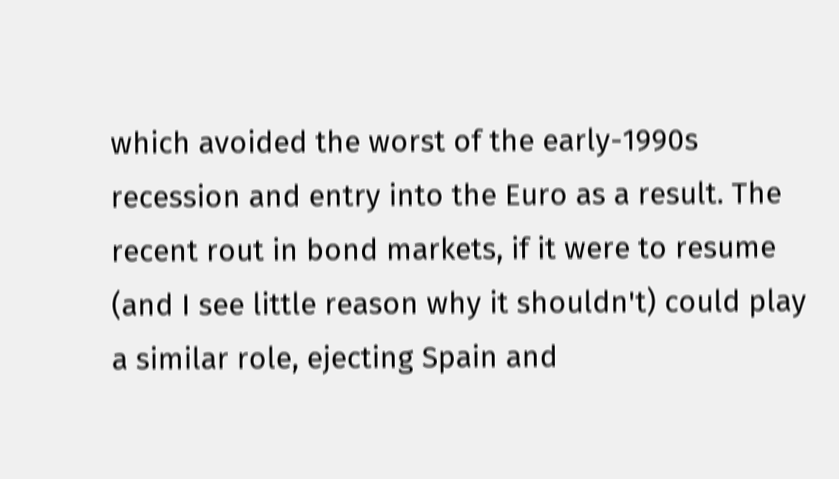which avoided the worst of the early-1990s recession and entry into the Euro as a result. The recent rout in bond markets, if it were to resume (and I see little reason why it shouldn't) could play a similar role, ejecting Spain and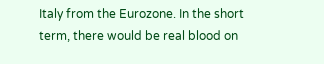Italy from the Eurozone. In the short term, there would be real blood on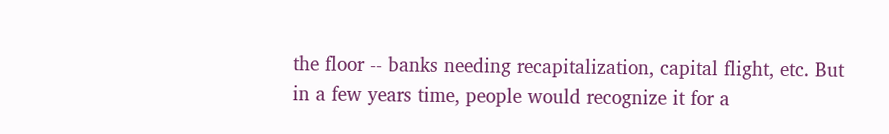the floor -- banks needing recapitalization, capital flight, etc. But in a few years time, people would recognize it for a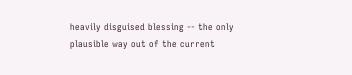heavily disguised blessing -- the only plausible way out of the current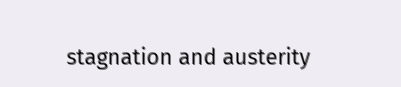stagnation and austerity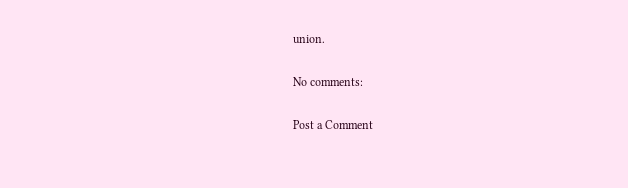union.

No comments:

Post a Comment